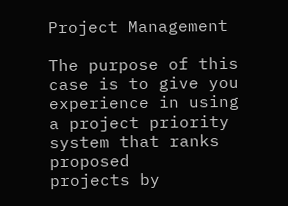Project Management

The purpose of this case is to give you experience in using a project priority system that ranks proposed
projects by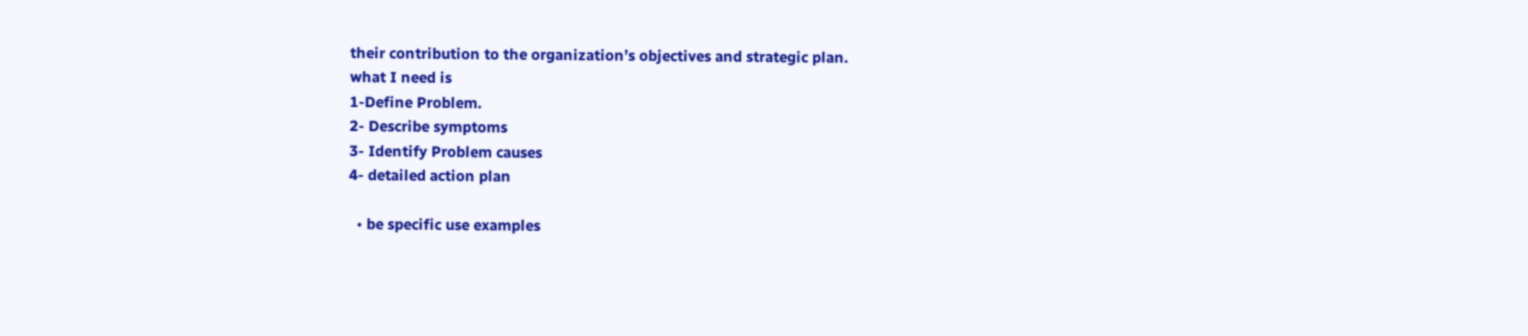their contribution to the organization’s objectives and strategic plan.
what I need is
1-Define Problem.
2- Describe symptoms
3- Identify Problem causes
4- detailed action plan

  • be specific use examples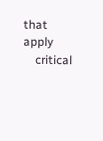that apply
    critical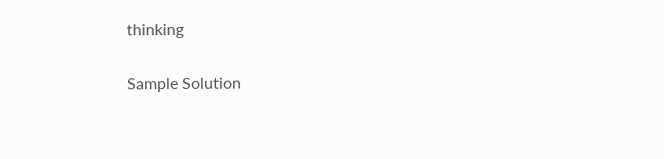thinking

Sample Solution